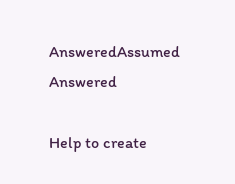AnsweredAssumed Answered

Help to create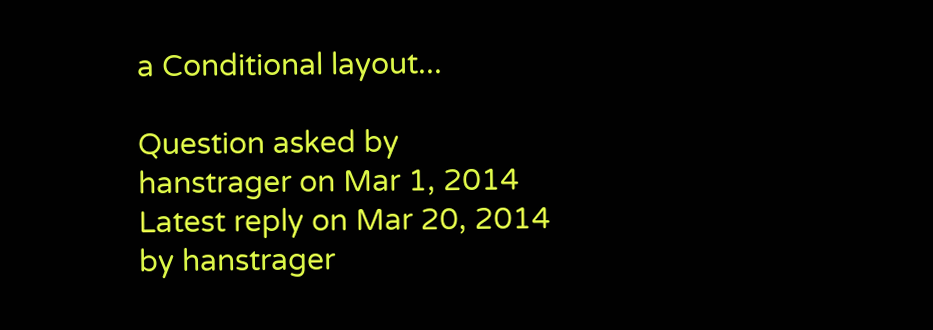a Conditional layout...

Question asked by hanstrager on Mar 1, 2014
Latest reply on Mar 20, 2014 by hanstrager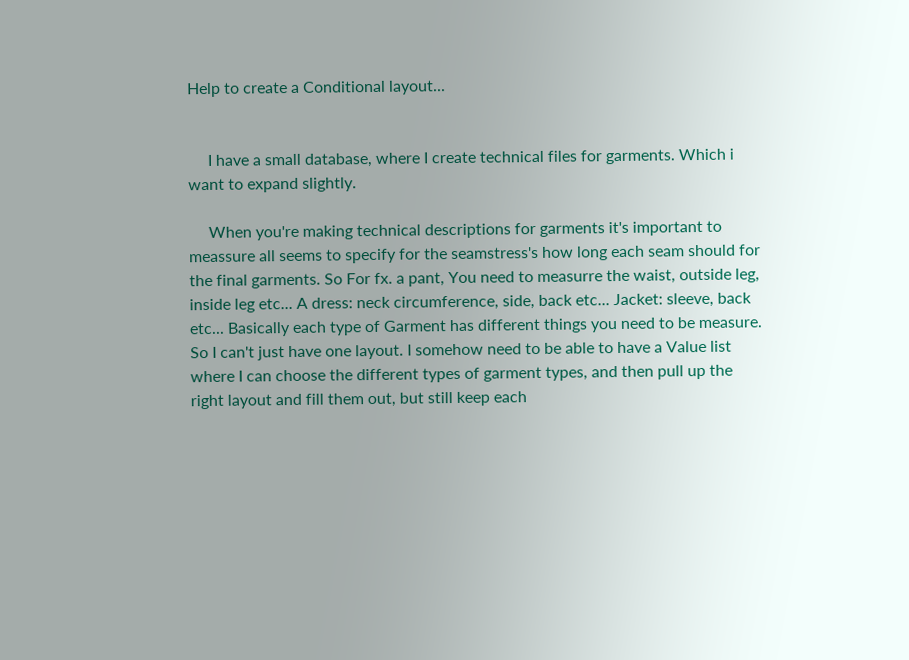Help to create a Conditional layout...


     I have a small database, where I create technical files for garments. Which i want to expand slightly.

     When you're making technical descriptions for garments it's important to meassure all seems to specify for the seamstress's how long each seam should for the final garments. So For fx. a pant, You need to measurre the waist, outside leg, inside leg etc... A dress: neck circumference, side, back etc... Jacket: sleeve, back etc... Basically each type of Garment has different things you need to be measure. So I can't just have one layout. I somehow need to be able to have a Value list where I can choose the different types of garment types, and then pull up the right layout and fill them out, but still keep each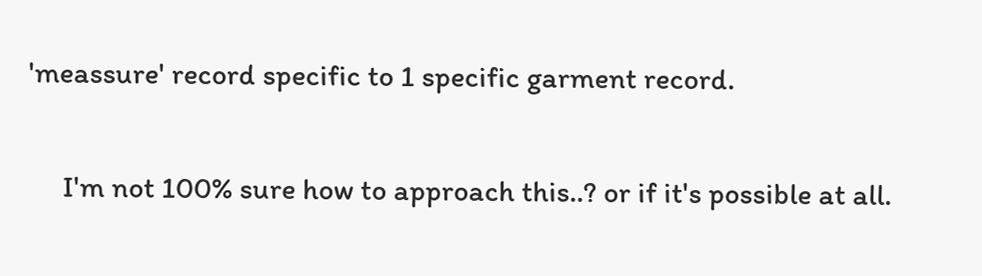'meassure' record specific to 1 specific garment record.

     I'm not 100% sure how to approach this..? or if it's possible at all.